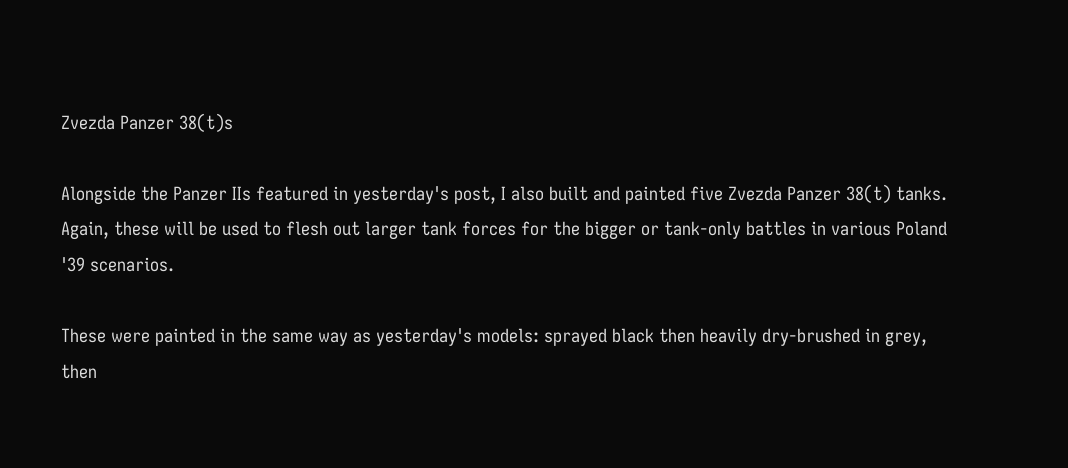Zvezda Panzer 38(t)s

Alongside the Panzer IIs featured in yesterday's post, I also built and painted five Zvezda Panzer 38(t) tanks. Again, these will be used to flesh out larger tank forces for the bigger or tank-only battles in various Poland '39 scenarios.

These were painted in the same way as yesterday's models: sprayed black then heavily dry-brushed in grey, then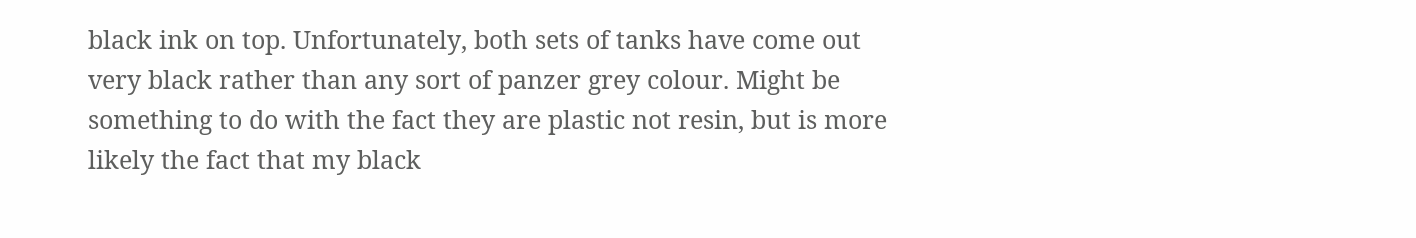black ink on top. Unfortunately, both sets of tanks have come out very black rather than any sort of panzer grey colour. Might be something to do with the fact they are plastic not resin, but is more likely the fact that my black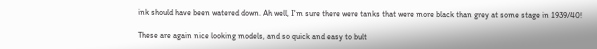ink should have been watered down. Ah well, I'm sure there were tanks that were more black than grey at some stage in 1939/40!

These are again nice looking models, and so quick and easy to bult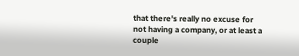that there's really no excuse for not having a company, or at least a couple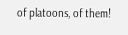of platoons, of them!